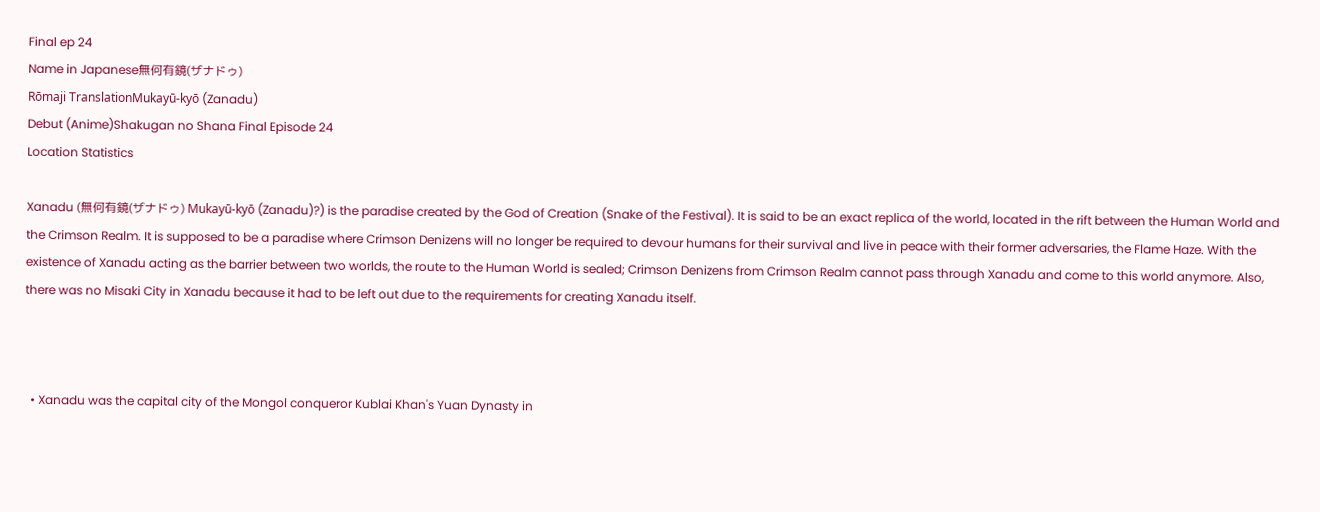Final ep 24
Name in Japanese無何有鏡(ザナドゥ)
Rōmaji TranslationMukayū-kyō (Zanadu)
Debut (Anime)Shakugan no Shana Final Episode 24
Location Statistics

Xanadu (無何有鏡(ザナドゥ) Mukayū-kyō (Zanadu)?) is the paradise created by the God of Creation (Snake of the Festival). It is said to be an exact replica of the world, located in the rift between the Human World and the Crimson Realm. It is supposed to be a paradise where Crimson Denizens will no longer be required to devour humans for their survival and live in peace with their former adversaries, the Flame Haze. With the existence of Xanadu acting as the barrier between two worlds, the route to the Human World is sealed; Crimson Denizens from Crimson Realm cannot pass through Xanadu and come to this world anymore. Also, there was no Misaki City in Xanadu because it had to be left out due to the requirements for creating Xanadu itself.



  • Xanadu was the capital city of the Mongol conqueror Kublai Khan's Yuan Dynasty in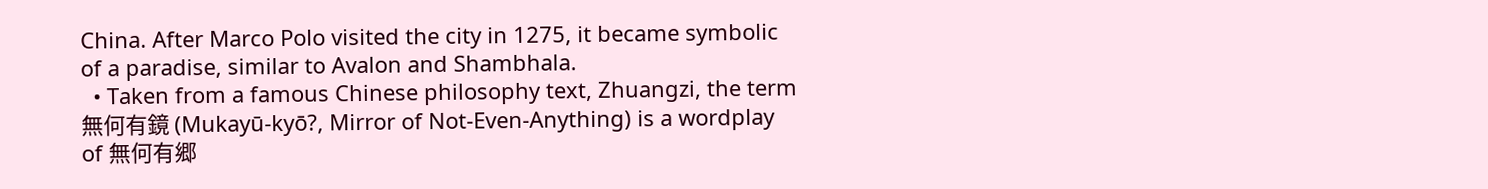China. After Marco Polo visited the city in 1275, it became symbolic of a paradise, similar to Avalon and Shambhala.
  • Taken from a famous Chinese philosophy text, Zhuangzi, the term 無何有鏡 (Mukayū-kyō?, Mirror of Not-Even-Anything) is a wordplay of 無何有郷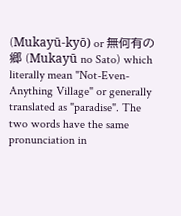(Mukayū-kyō) or 無何有の郷 (Mukayū no Sato) which literally mean "Not-Even-Anything Village" or generally translated as "paradise". The two words have the same pronunciation in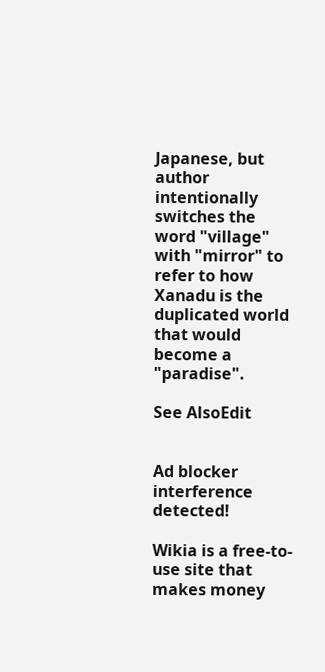Japanese, but author intentionally switches the word "village" with "mirror" to refer to how Xanadu is the duplicated world that would become a "paradise".

See AlsoEdit


Ad blocker interference detected!

Wikia is a free-to-use site that makes money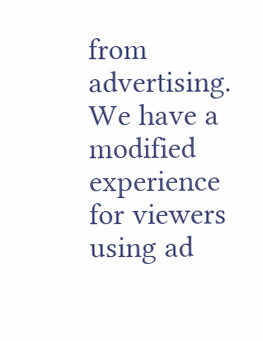from advertising. We have a modified experience for viewers using ad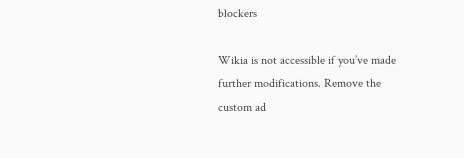blockers

Wikia is not accessible if you’ve made further modifications. Remove the custom ad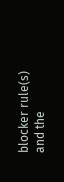blocker rule(s) and the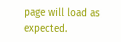page will load as expected.